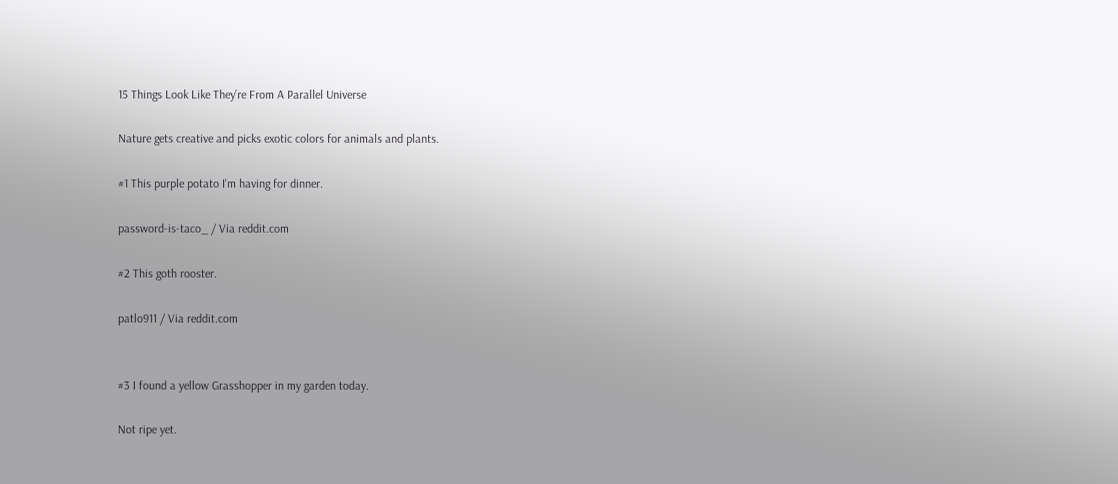15 Things Look Like They’re From A Parallel Universe

Nature gets creative and picks exotic colors for animals and plants.

#1 This purple potato I'm having for dinner.

password-is-taco_ / Via reddit.com

#2 This goth rooster.

patlo911 / Via reddit.com


#3 I found a yellow Grasshopper in my garden today.

Not ripe yet.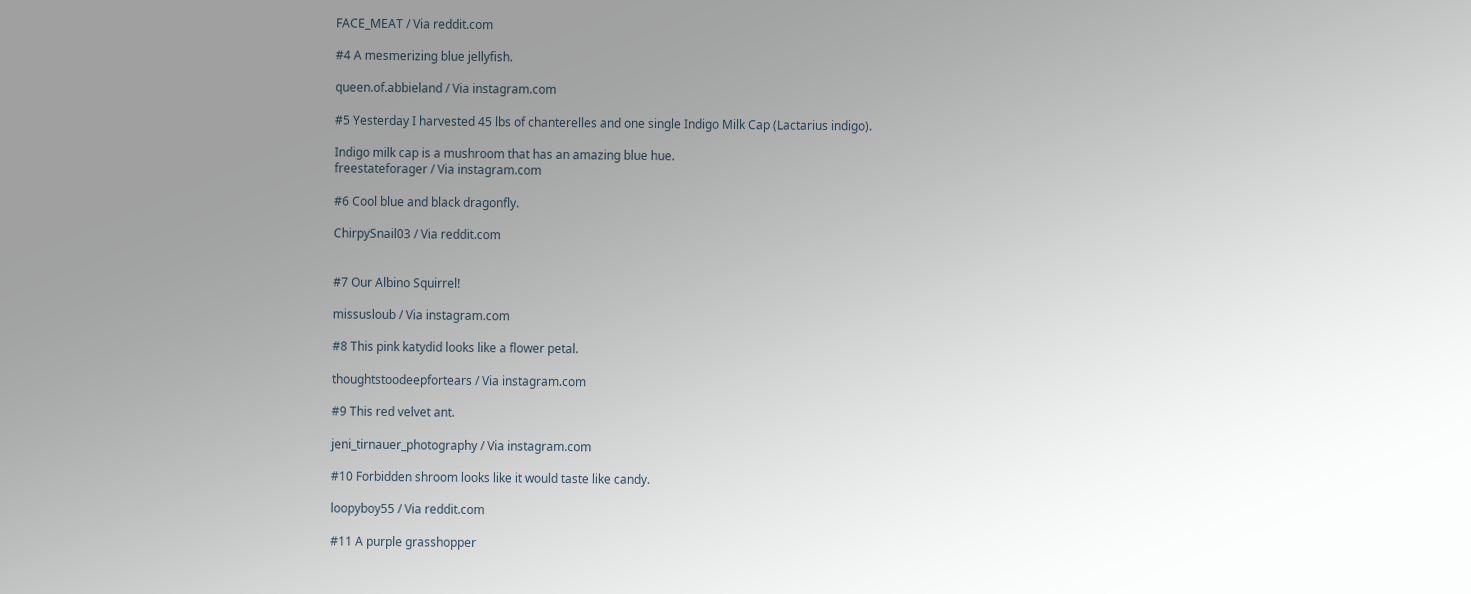FACE_MEAT / Via reddit.com

#4 A mesmerizing blue jellyfish.

queen.of.abbieland / Via instagram.com

#5 Yesterday I harvested 45 lbs of chanterelles and one single Indigo Milk Cap (Lactarius indigo).

Indigo milk cap is a mushroom that has an amazing blue hue.
freestateforager / Via instagram.com

#6 Cool blue and black dragonfly.

ChirpySnail03 / Via reddit.com


#7 Our Albino Squirrel!

missusloub / Via instagram.com

#8 This pink katydid looks like a flower petal.

thoughtstoodeepfortears / Via instagram.com

#9 This red velvet ant.

jeni_tirnauer_photography / Via instagram.com

#10 Forbidden shroom looks like it would taste like candy.

loopyboy55 / Via reddit.com

#11 A purple grasshopper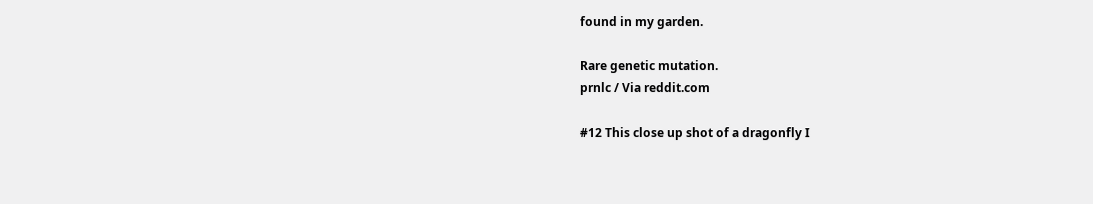found in my garden.

Rare genetic mutation.
prnlc / Via reddit.com

#12 This close up shot of a dragonfly I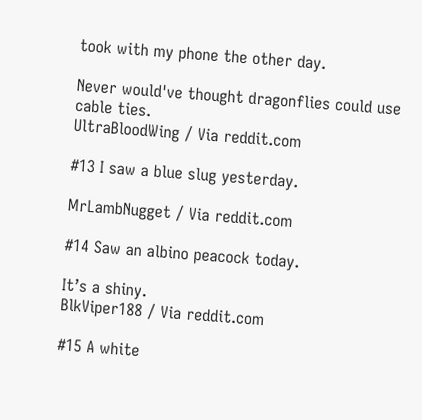took with my phone the other day.

Never would've thought dragonflies could use cable ties.
UltraBloodWing / Via reddit.com

#13 I saw a blue slug yesterday.

MrLambNugget / Via reddit.com

#14 Saw an albino peacock today.

It’s a shiny.
BlkViper188 / Via reddit.com

#15 A white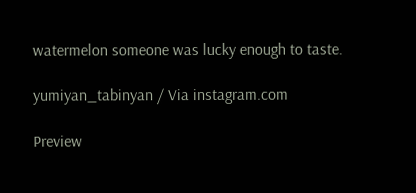watermelon someone was lucky enough to taste.

yumiyan_tabinyan / Via instagram.com

Preview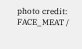photo credit: FACE_MEAT /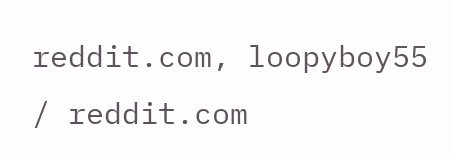reddit.com, loopyboy55 / reddit.com